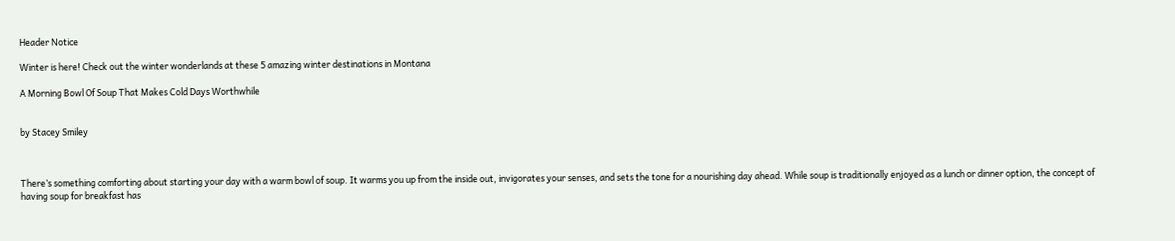Header Notice

Winter is here! Check out the winter wonderlands at these 5 amazing winter destinations in Montana

A Morning Bowl Of Soup That Makes Cold Days Worthwhile


by Stacey Smiley



There’s something comforting about starting your day with a warm bowl of soup. It warms you up from the inside out, invigorates your senses, and sets the tone for a nourishing day ahead. While soup is traditionally enjoyed as a lunch or dinner option, the concept of having soup for breakfast has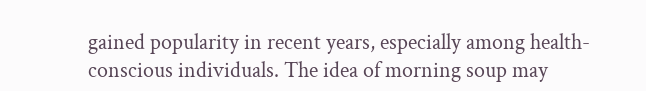gained popularity in recent years, especially among health-conscious individuals. The idea of morning soup may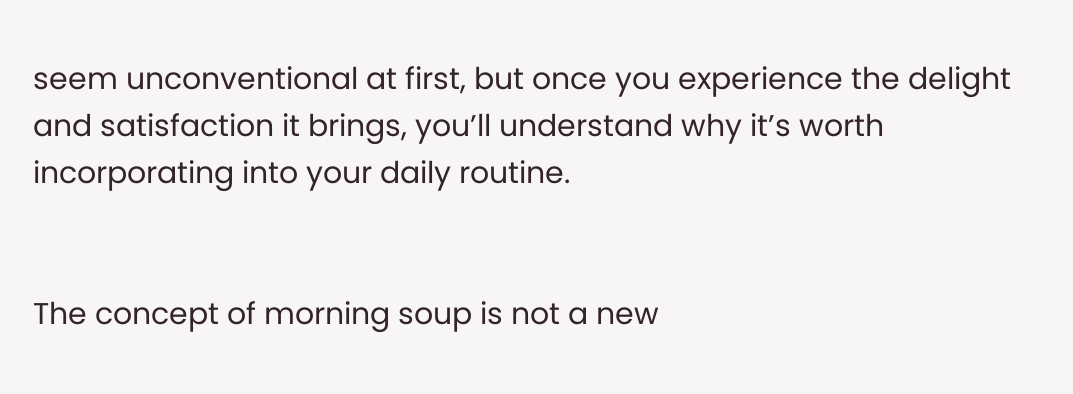seem unconventional at first, but once you experience the delight and satisfaction it brings, you’ll understand why it’s worth incorporating into your daily routine.


The concept of morning soup is not a new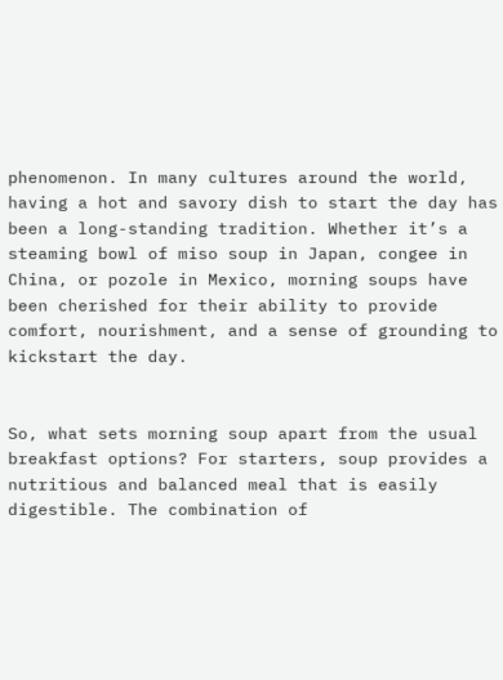phenomenon. In many cultures around the world, having a hot and savory dish to start the day has been a long-standing tradition. Whether it’s a steaming bowl of miso soup in Japan, congee in China, or pozole in Mexico, morning soups have been cherished for their ability to provide comfort, nourishment, and a sense of grounding to kickstart the day.


So, what sets morning soup apart from the usual breakfast options? For starters, soup provides a nutritious and balanced meal that is easily digestible. The combination of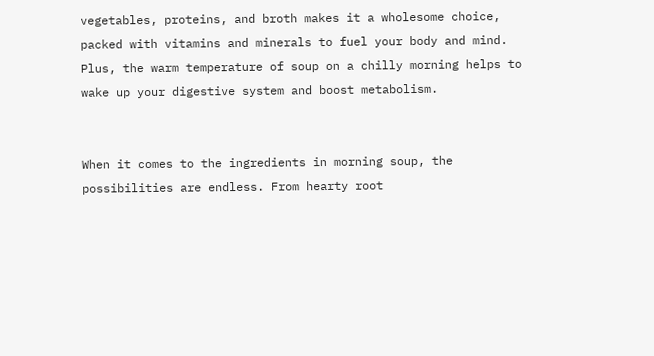vegetables, proteins, and broth makes it a wholesome choice, packed with vitamins and minerals to fuel your body and mind. Plus, the warm temperature of soup on a chilly morning helps to wake up your digestive system and boost metabolism.


When it comes to the ingredients in morning soup, the possibilities are endless. From hearty root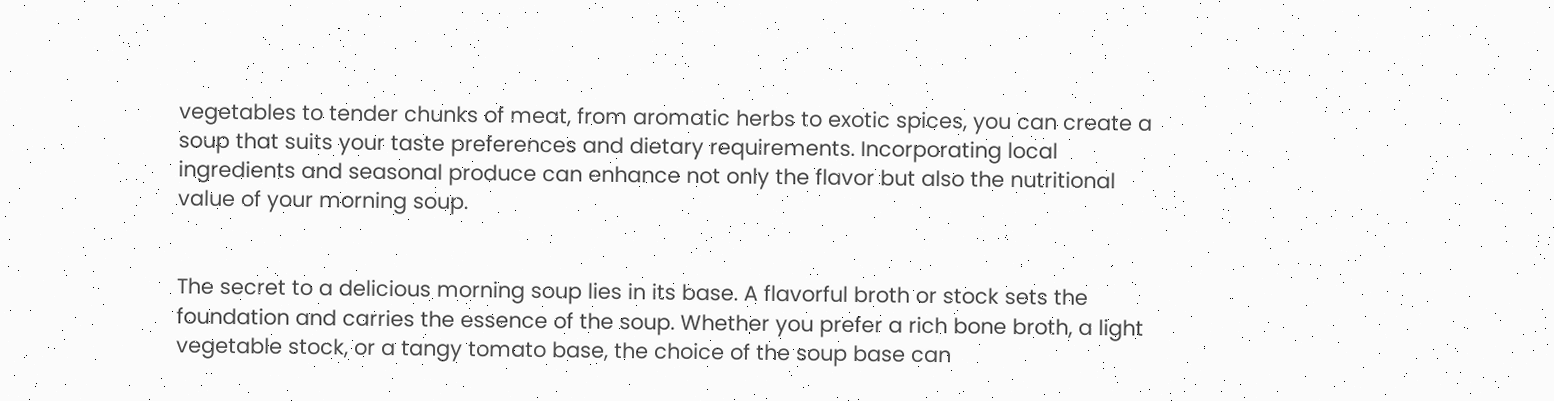vegetables to tender chunks of meat, from aromatic herbs to exotic spices, you can create a soup that suits your taste preferences and dietary requirements. Incorporating local ingredients and seasonal produce can enhance not only the flavor but also the nutritional value of your morning soup.


The secret to a delicious morning soup lies in its base. A flavorful broth or stock sets the foundation and carries the essence of the soup. Whether you prefer a rich bone broth, a light vegetable stock, or a tangy tomato base, the choice of the soup base can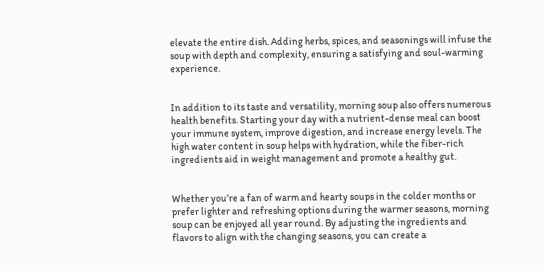elevate the entire dish. Adding herbs, spices, and seasonings will infuse the soup with depth and complexity, ensuring a satisfying and soul-warming experience.


In addition to its taste and versatility, morning soup also offers numerous health benefits. Starting your day with a nutrient-dense meal can boost your immune system, improve digestion, and increase energy levels. The high water content in soup helps with hydration, while the fiber-rich ingredients aid in weight management and promote a healthy gut.


Whether you’re a fan of warm and hearty soups in the colder months or prefer lighter and refreshing options during the warmer seasons, morning soup can be enjoyed all year round. By adjusting the ingredients and flavors to align with the changing seasons, you can create a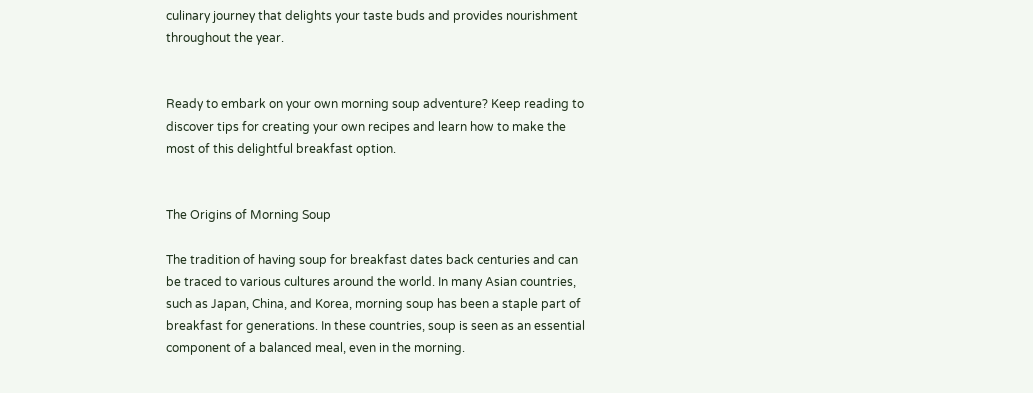culinary journey that delights your taste buds and provides nourishment throughout the year.


Ready to embark on your own morning soup adventure? Keep reading to discover tips for creating your own recipes and learn how to make the most of this delightful breakfast option.


The Origins of Morning Soup

The tradition of having soup for breakfast dates back centuries and can be traced to various cultures around the world. In many Asian countries, such as Japan, China, and Korea, morning soup has been a staple part of breakfast for generations. In these countries, soup is seen as an essential component of a balanced meal, even in the morning.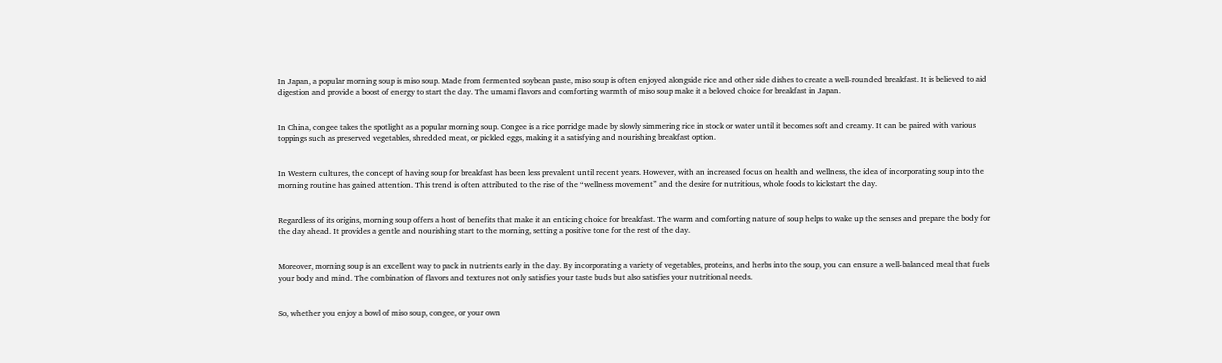In Japan, a popular morning soup is miso soup. Made from fermented soybean paste, miso soup is often enjoyed alongside rice and other side dishes to create a well-rounded breakfast. It is believed to aid digestion and provide a boost of energy to start the day. The umami flavors and comforting warmth of miso soup make it a beloved choice for breakfast in Japan.


In China, congee takes the spotlight as a popular morning soup. Congee is a rice porridge made by slowly simmering rice in stock or water until it becomes soft and creamy. It can be paired with various toppings such as preserved vegetables, shredded meat, or pickled eggs, making it a satisfying and nourishing breakfast option.


In Western cultures, the concept of having soup for breakfast has been less prevalent until recent years. However, with an increased focus on health and wellness, the idea of incorporating soup into the morning routine has gained attention. This trend is often attributed to the rise of the “wellness movement” and the desire for nutritious, whole foods to kickstart the day.


Regardless of its origins, morning soup offers a host of benefits that make it an enticing choice for breakfast. The warm and comforting nature of soup helps to wake up the senses and prepare the body for the day ahead. It provides a gentle and nourishing start to the morning, setting a positive tone for the rest of the day.


Moreover, morning soup is an excellent way to pack in nutrients early in the day. By incorporating a variety of vegetables, proteins, and herbs into the soup, you can ensure a well-balanced meal that fuels your body and mind. The combination of flavors and textures not only satisfies your taste buds but also satisfies your nutritional needs.


So, whether you enjoy a bowl of miso soup, congee, or your own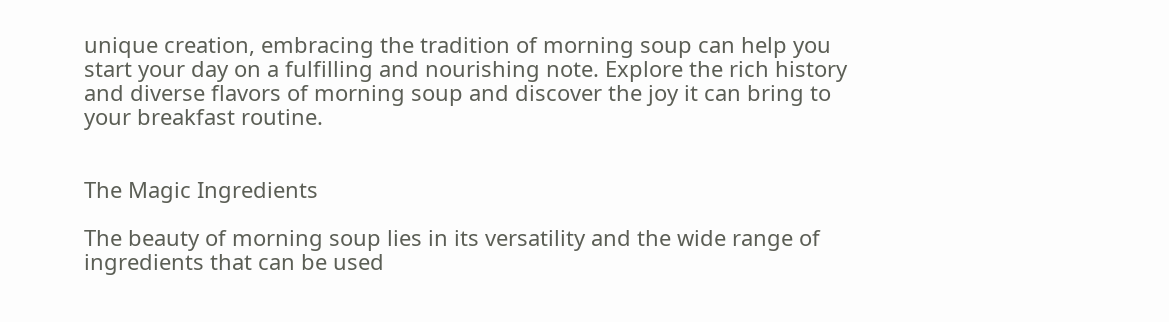unique creation, embracing the tradition of morning soup can help you start your day on a fulfilling and nourishing note. Explore the rich history and diverse flavors of morning soup and discover the joy it can bring to your breakfast routine.


The Magic Ingredients

The beauty of morning soup lies in its versatility and the wide range of ingredients that can be used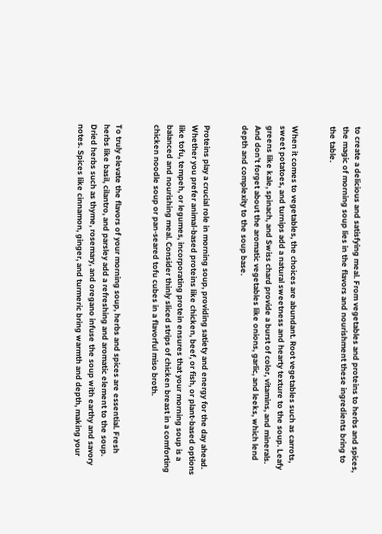to create a delicious and satisfying meal. From vegetables and proteins to herbs and spices, the magic of morning soup lies in the flavors and nourishment these ingredients bring to the table.


When it comes to vegetables, the choices are abundant. Root vegetables such as carrots, sweet potatoes, and turnips add a natural sweetness and hearty texture to the soup. Leafy greens like kale, spinach, and Swiss chard provide a burst of color, vitamins, and minerals. And don’t forget about the aromatic vegetables like onions, garlic, and leeks, which lend depth and complexity to the soup base.


Proteins play a crucial role in morning soup, providing satiety and energy for the day ahead. Whether you prefer animal-based proteins like chicken, beef, or fish, or plant-based options like tofu, tempeh, or legumes, incorporating protein ensures that your morning soup is a balanced and nourishing meal. Consider thinly sliced strips of chicken breast in a comforting chicken noodle soup or pan-seared tofu cubes in a flavorful miso broth.


To truly elevate the flavors of your morning soup, herbs and spices are essential. Fresh herbs like basil, cilantro, and parsley add a refreshing and aromatic element to the soup. Dried herbs such as thyme, rosemary, and oregano infuse the soup with earthy and savory notes. Spices like cinnamon, ginger, and turmeric bring warmth and depth, making your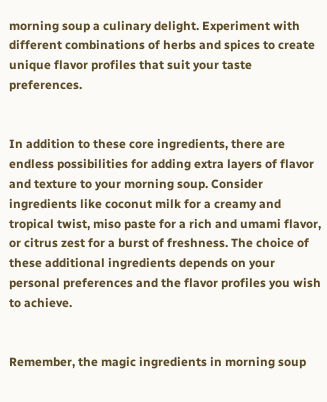morning soup a culinary delight. Experiment with different combinations of herbs and spices to create unique flavor profiles that suit your taste preferences.


In addition to these core ingredients, there are endless possibilities for adding extra layers of flavor and texture to your morning soup. Consider ingredients like coconut milk for a creamy and tropical twist, miso paste for a rich and umami flavor, or citrus zest for a burst of freshness. The choice of these additional ingredients depends on your personal preferences and the flavor profiles you wish to achieve.


Remember, the magic ingredients in morning soup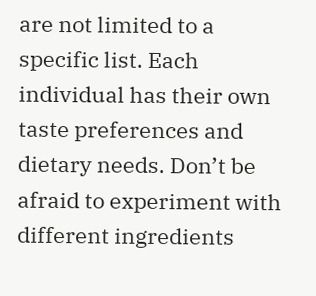are not limited to a specific list. Each individual has their own taste preferences and dietary needs. Don’t be afraid to experiment with different ingredients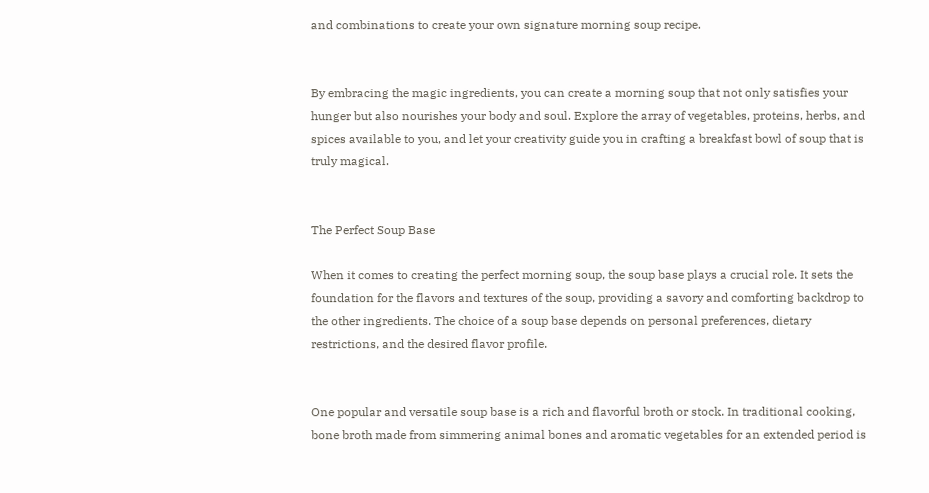and combinations to create your own signature morning soup recipe.


By embracing the magic ingredients, you can create a morning soup that not only satisfies your hunger but also nourishes your body and soul. Explore the array of vegetables, proteins, herbs, and spices available to you, and let your creativity guide you in crafting a breakfast bowl of soup that is truly magical.


The Perfect Soup Base

When it comes to creating the perfect morning soup, the soup base plays a crucial role. It sets the foundation for the flavors and textures of the soup, providing a savory and comforting backdrop to the other ingredients. The choice of a soup base depends on personal preferences, dietary restrictions, and the desired flavor profile.


One popular and versatile soup base is a rich and flavorful broth or stock. In traditional cooking, bone broth made from simmering animal bones and aromatic vegetables for an extended period is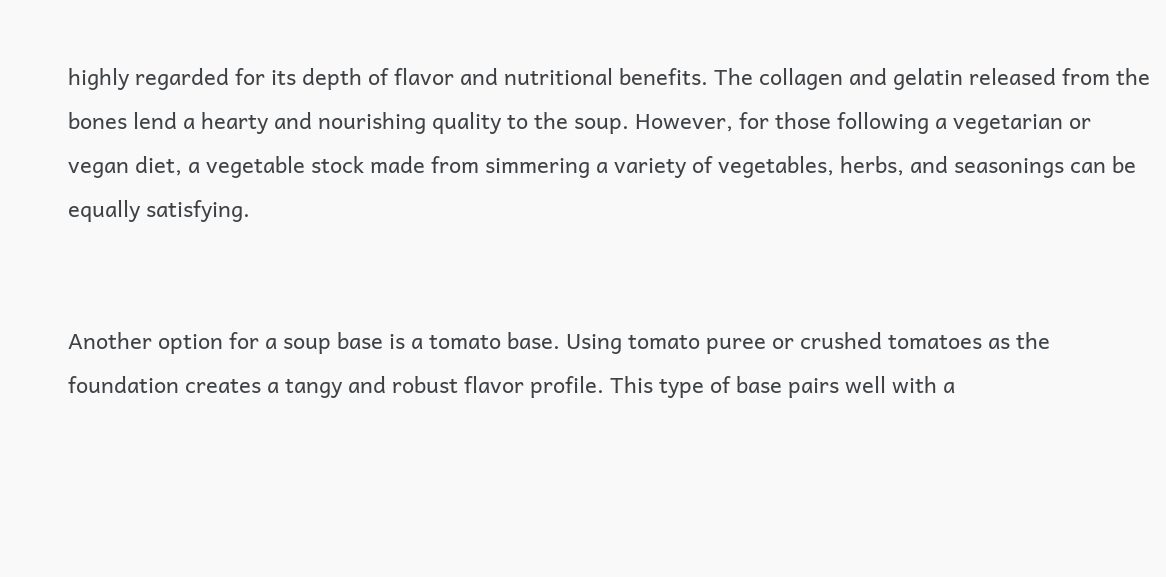highly regarded for its depth of flavor and nutritional benefits. The collagen and gelatin released from the bones lend a hearty and nourishing quality to the soup. However, for those following a vegetarian or vegan diet, a vegetable stock made from simmering a variety of vegetables, herbs, and seasonings can be equally satisfying.


Another option for a soup base is a tomato base. Using tomato puree or crushed tomatoes as the foundation creates a tangy and robust flavor profile. This type of base pairs well with a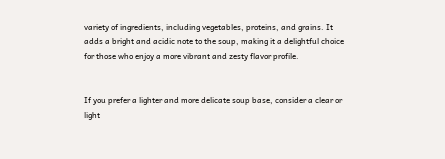variety of ingredients, including vegetables, proteins, and grains. It adds a bright and acidic note to the soup, making it a delightful choice for those who enjoy a more vibrant and zesty flavor profile.


If you prefer a lighter and more delicate soup base, consider a clear or light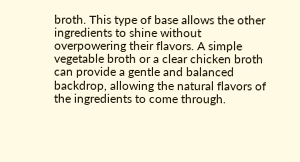broth. This type of base allows the other ingredients to shine without overpowering their flavors. A simple vegetable broth or a clear chicken broth can provide a gentle and balanced backdrop, allowing the natural flavors of the ingredients to come through.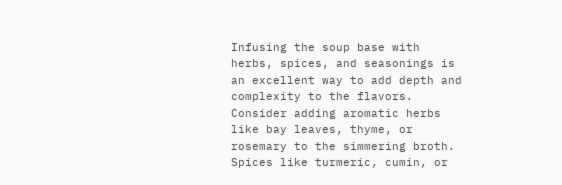Infusing the soup base with herbs, spices, and seasonings is an excellent way to add depth and complexity to the flavors. Consider adding aromatic herbs like bay leaves, thyme, or rosemary to the simmering broth. Spices like turmeric, cumin, or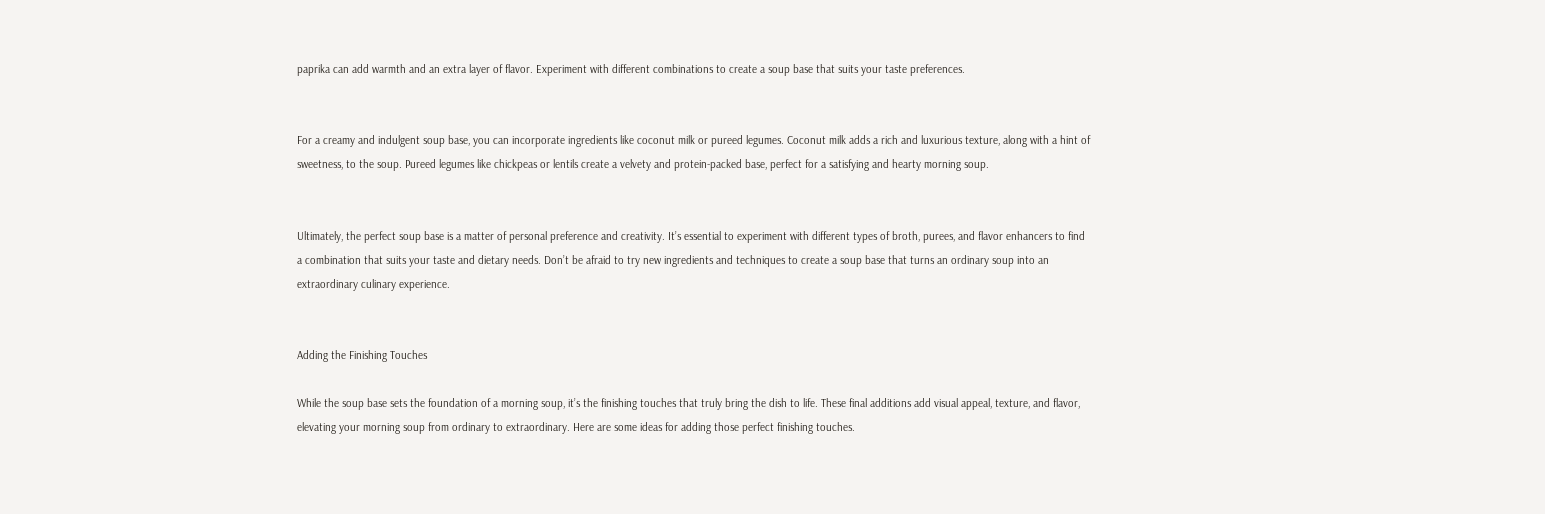paprika can add warmth and an extra layer of flavor. Experiment with different combinations to create a soup base that suits your taste preferences.


For a creamy and indulgent soup base, you can incorporate ingredients like coconut milk or pureed legumes. Coconut milk adds a rich and luxurious texture, along with a hint of sweetness, to the soup. Pureed legumes like chickpeas or lentils create a velvety and protein-packed base, perfect for a satisfying and hearty morning soup.


Ultimately, the perfect soup base is a matter of personal preference and creativity. It’s essential to experiment with different types of broth, purees, and flavor enhancers to find a combination that suits your taste and dietary needs. Don’t be afraid to try new ingredients and techniques to create a soup base that turns an ordinary soup into an extraordinary culinary experience.


Adding the Finishing Touches

While the soup base sets the foundation of a morning soup, it’s the finishing touches that truly bring the dish to life. These final additions add visual appeal, texture, and flavor, elevating your morning soup from ordinary to extraordinary. Here are some ideas for adding those perfect finishing touches.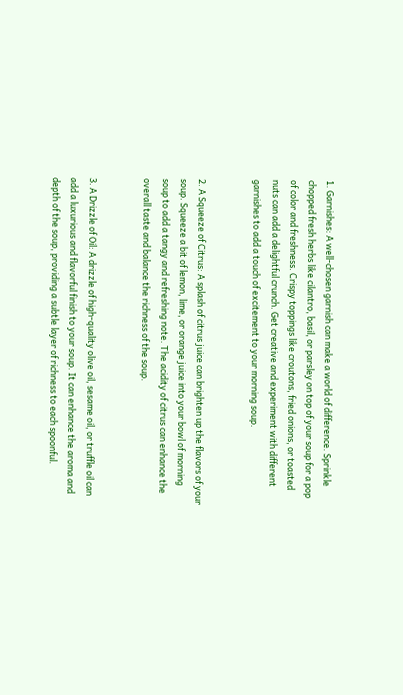1. Garnishes: A well-chosen garnish can make a world of difference. Sprinkle chopped fresh herbs like cilantro, basil, or parsley on top of your soup for a pop of color and freshness. Crispy toppings like croutons, fried onions, or toasted nuts can add a delightful crunch. Get creative and experiment with different garnishes to add a touch of excitement to your morning soup.


2. A Squeeze of Citrus: A splash of citrus juice can brighten up the flavors of your soup. Squeeze a bit of lemon, lime, or orange juice into your bowl of morning soup to add a tangy and refreshing note. The acidity of citrus can enhance the overall taste and balance the richness of the soup.


3. A Drizzle of Oil: A drizzle of high-quality olive oil, sesame oil, or truffle oil can add a luxurious and flavorful finish to your soup. It can enhance the aroma and depth of the soup, providing a subtle layer of richness to each spoonful.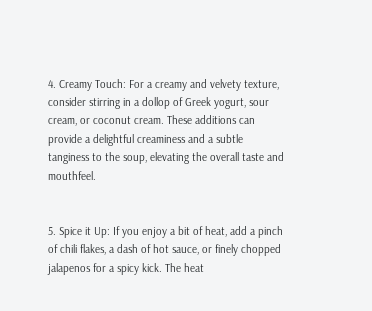4. Creamy Touch: For a creamy and velvety texture, consider stirring in a dollop of Greek yogurt, sour cream, or coconut cream. These additions can provide a delightful creaminess and a subtle tanginess to the soup, elevating the overall taste and mouthfeel.


5. Spice it Up: If you enjoy a bit of heat, add a pinch of chili flakes, a dash of hot sauce, or finely chopped jalapenos for a spicy kick. The heat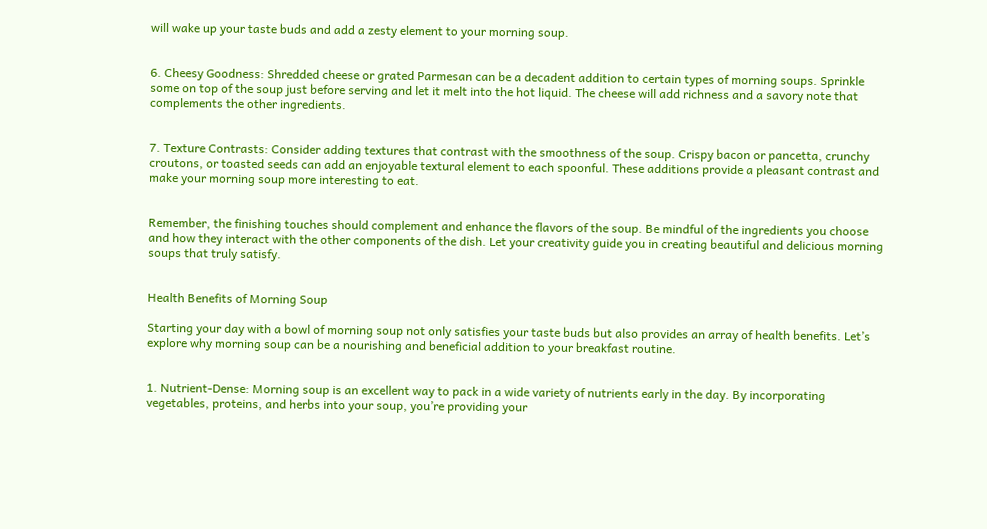will wake up your taste buds and add a zesty element to your morning soup.


6. Cheesy Goodness: Shredded cheese or grated Parmesan can be a decadent addition to certain types of morning soups. Sprinkle some on top of the soup just before serving and let it melt into the hot liquid. The cheese will add richness and a savory note that complements the other ingredients.


7. Texture Contrasts: Consider adding textures that contrast with the smoothness of the soup. Crispy bacon or pancetta, crunchy croutons, or toasted seeds can add an enjoyable textural element to each spoonful. These additions provide a pleasant contrast and make your morning soup more interesting to eat.


Remember, the finishing touches should complement and enhance the flavors of the soup. Be mindful of the ingredients you choose and how they interact with the other components of the dish. Let your creativity guide you in creating beautiful and delicious morning soups that truly satisfy.


Health Benefits of Morning Soup

Starting your day with a bowl of morning soup not only satisfies your taste buds but also provides an array of health benefits. Let’s explore why morning soup can be a nourishing and beneficial addition to your breakfast routine.


1. Nutrient-Dense: Morning soup is an excellent way to pack in a wide variety of nutrients early in the day. By incorporating vegetables, proteins, and herbs into your soup, you’re providing your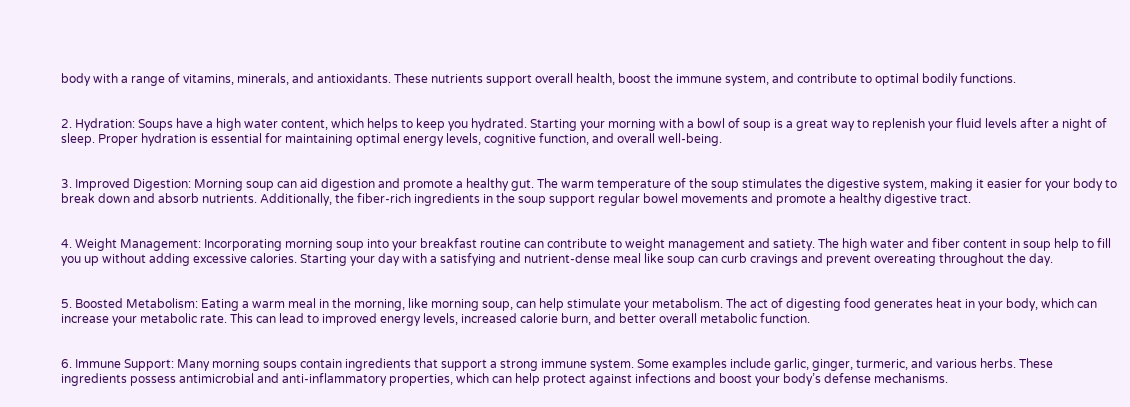body with a range of vitamins, minerals, and antioxidants. These nutrients support overall health, boost the immune system, and contribute to optimal bodily functions.


2. Hydration: Soups have a high water content, which helps to keep you hydrated. Starting your morning with a bowl of soup is a great way to replenish your fluid levels after a night of sleep. Proper hydration is essential for maintaining optimal energy levels, cognitive function, and overall well-being.


3. Improved Digestion: Morning soup can aid digestion and promote a healthy gut. The warm temperature of the soup stimulates the digestive system, making it easier for your body to break down and absorb nutrients. Additionally, the fiber-rich ingredients in the soup support regular bowel movements and promote a healthy digestive tract.


4. Weight Management: Incorporating morning soup into your breakfast routine can contribute to weight management and satiety. The high water and fiber content in soup help to fill you up without adding excessive calories. Starting your day with a satisfying and nutrient-dense meal like soup can curb cravings and prevent overeating throughout the day.


5. Boosted Metabolism: Eating a warm meal in the morning, like morning soup, can help stimulate your metabolism. The act of digesting food generates heat in your body, which can increase your metabolic rate. This can lead to improved energy levels, increased calorie burn, and better overall metabolic function.


6. Immune Support: Many morning soups contain ingredients that support a strong immune system. Some examples include garlic, ginger, turmeric, and various herbs. These ingredients possess antimicrobial and anti-inflammatory properties, which can help protect against infections and boost your body’s defense mechanisms.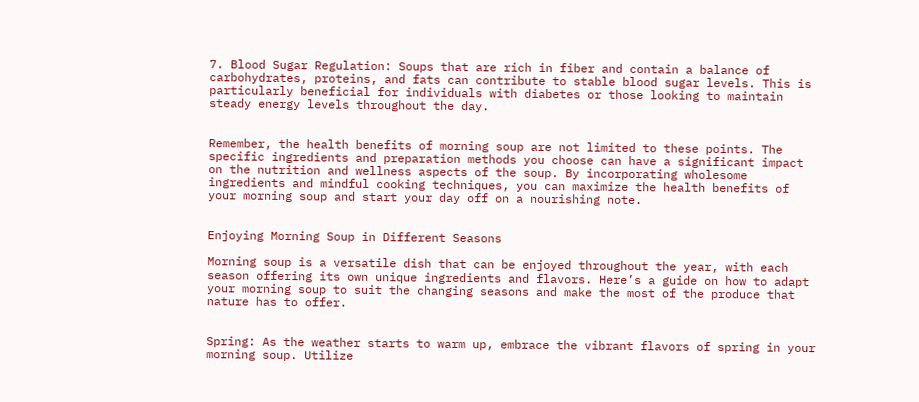7. Blood Sugar Regulation: Soups that are rich in fiber and contain a balance of carbohydrates, proteins, and fats can contribute to stable blood sugar levels. This is particularly beneficial for individuals with diabetes or those looking to maintain steady energy levels throughout the day.


Remember, the health benefits of morning soup are not limited to these points. The specific ingredients and preparation methods you choose can have a significant impact on the nutrition and wellness aspects of the soup. By incorporating wholesome ingredients and mindful cooking techniques, you can maximize the health benefits of your morning soup and start your day off on a nourishing note.


Enjoying Morning Soup in Different Seasons

Morning soup is a versatile dish that can be enjoyed throughout the year, with each season offering its own unique ingredients and flavors. Here’s a guide on how to adapt your morning soup to suit the changing seasons and make the most of the produce that nature has to offer.


Spring: As the weather starts to warm up, embrace the vibrant flavors of spring in your morning soup. Utilize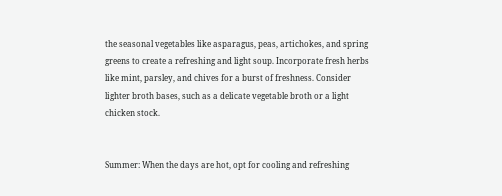the seasonal vegetables like asparagus, peas, artichokes, and spring greens to create a refreshing and light soup. Incorporate fresh herbs like mint, parsley, and chives for a burst of freshness. Consider lighter broth bases, such as a delicate vegetable broth or a light chicken stock.


Summer: When the days are hot, opt for cooling and refreshing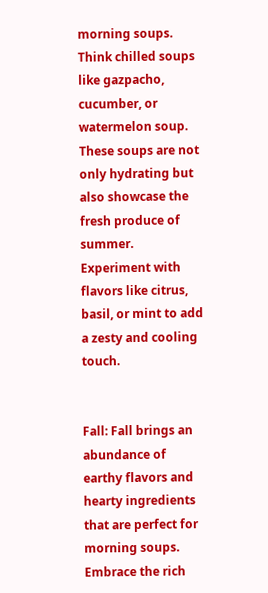morning soups. Think chilled soups like gazpacho, cucumber, or watermelon soup. These soups are not only hydrating but also showcase the fresh produce of summer. Experiment with flavors like citrus, basil, or mint to add a zesty and cooling touch.


Fall: Fall brings an abundance of earthy flavors and hearty ingredients that are perfect for morning soups. Embrace the rich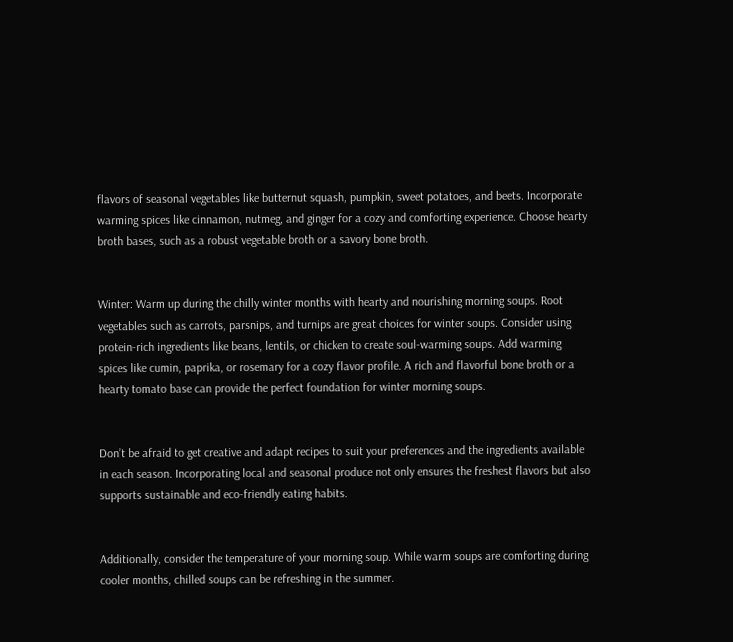flavors of seasonal vegetables like butternut squash, pumpkin, sweet potatoes, and beets. Incorporate warming spices like cinnamon, nutmeg, and ginger for a cozy and comforting experience. Choose hearty broth bases, such as a robust vegetable broth or a savory bone broth.


Winter: Warm up during the chilly winter months with hearty and nourishing morning soups. Root vegetables such as carrots, parsnips, and turnips are great choices for winter soups. Consider using protein-rich ingredients like beans, lentils, or chicken to create soul-warming soups. Add warming spices like cumin, paprika, or rosemary for a cozy flavor profile. A rich and flavorful bone broth or a hearty tomato base can provide the perfect foundation for winter morning soups.


Don’t be afraid to get creative and adapt recipes to suit your preferences and the ingredients available in each season. Incorporating local and seasonal produce not only ensures the freshest flavors but also supports sustainable and eco-friendly eating habits.


Additionally, consider the temperature of your morning soup. While warm soups are comforting during cooler months, chilled soups can be refreshing in the summer.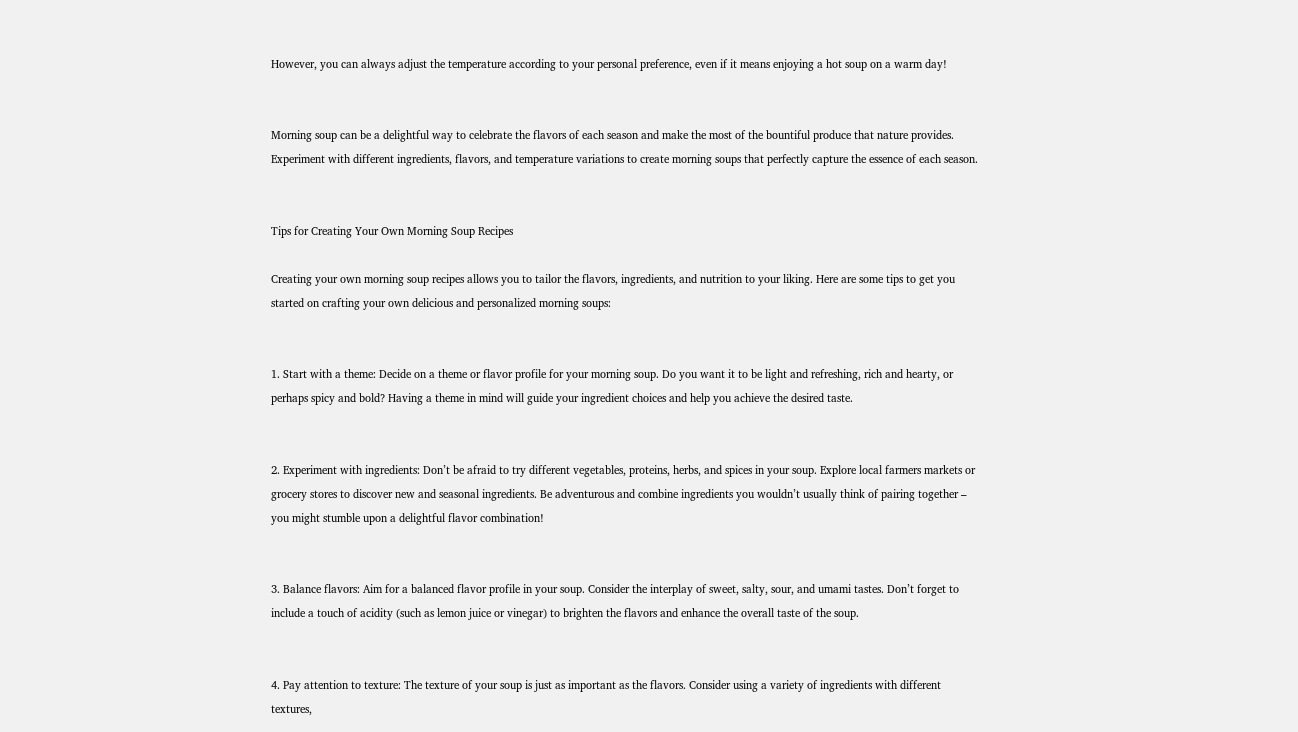However, you can always adjust the temperature according to your personal preference, even if it means enjoying a hot soup on a warm day!


Morning soup can be a delightful way to celebrate the flavors of each season and make the most of the bountiful produce that nature provides. Experiment with different ingredients, flavors, and temperature variations to create morning soups that perfectly capture the essence of each season.


Tips for Creating Your Own Morning Soup Recipes

Creating your own morning soup recipes allows you to tailor the flavors, ingredients, and nutrition to your liking. Here are some tips to get you started on crafting your own delicious and personalized morning soups:


1. Start with a theme: Decide on a theme or flavor profile for your morning soup. Do you want it to be light and refreshing, rich and hearty, or perhaps spicy and bold? Having a theme in mind will guide your ingredient choices and help you achieve the desired taste.


2. Experiment with ingredients: Don’t be afraid to try different vegetables, proteins, herbs, and spices in your soup. Explore local farmers markets or grocery stores to discover new and seasonal ingredients. Be adventurous and combine ingredients you wouldn’t usually think of pairing together – you might stumble upon a delightful flavor combination!


3. Balance flavors: Aim for a balanced flavor profile in your soup. Consider the interplay of sweet, salty, sour, and umami tastes. Don’t forget to include a touch of acidity (such as lemon juice or vinegar) to brighten the flavors and enhance the overall taste of the soup.


4. Pay attention to texture: The texture of your soup is just as important as the flavors. Consider using a variety of ingredients with different textures,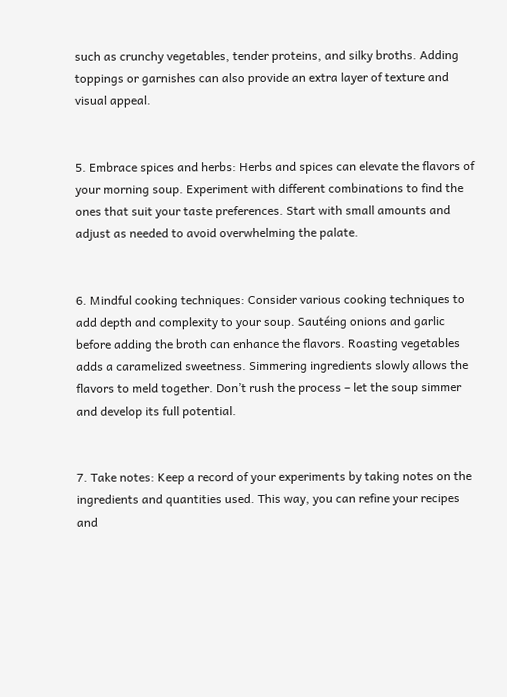such as crunchy vegetables, tender proteins, and silky broths. Adding toppings or garnishes can also provide an extra layer of texture and visual appeal.


5. Embrace spices and herbs: Herbs and spices can elevate the flavors of your morning soup. Experiment with different combinations to find the ones that suit your taste preferences. Start with small amounts and adjust as needed to avoid overwhelming the palate.


6. Mindful cooking techniques: Consider various cooking techniques to add depth and complexity to your soup. Sautéing onions and garlic before adding the broth can enhance the flavors. Roasting vegetables adds a caramelized sweetness. Simmering ingredients slowly allows the flavors to meld together. Don’t rush the process – let the soup simmer and develop its full potential.


7. Take notes: Keep a record of your experiments by taking notes on the ingredients and quantities used. This way, you can refine your recipes and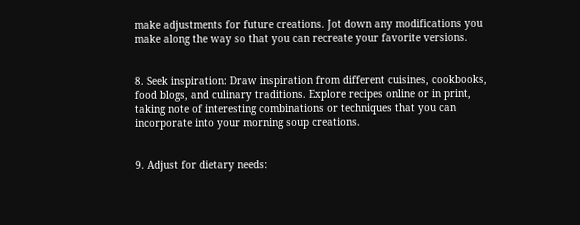make adjustments for future creations. Jot down any modifications you make along the way so that you can recreate your favorite versions.


8. Seek inspiration: Draw inspiration from different cuisines, cookbooks, food blogs, and culinary traditions. Explore recipes online or in print, taking note of interesting combinations or techniques that you can incorporate into your morning soup creations.


9. Adjust for dietary needs: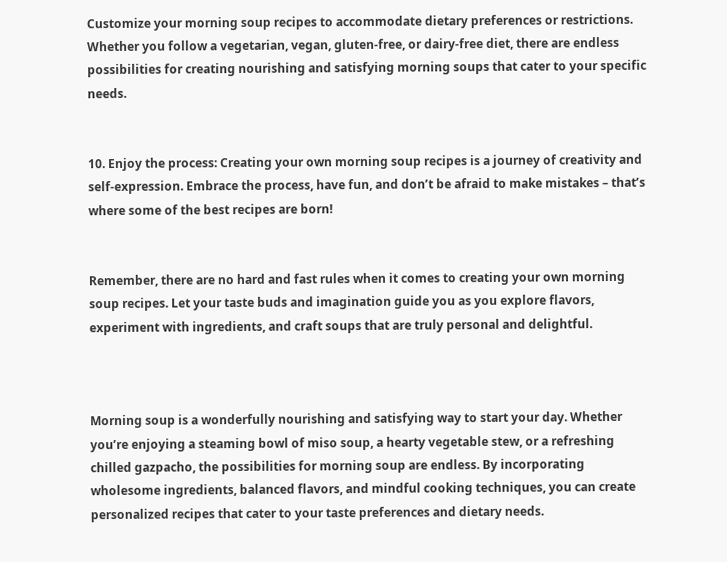Customize your morning soup recipes to accommodate dietary preferences or restrictions. Whether you follow a vegetarian, vegan, gluten-free, or dairy-free diet, there are endless possibilities for creating nourishing and satisfying morning soups that cater to your specific needs.


10. Enjoy the process: Creating your own morning soup recipes is a journey of creativity and self-expression. Embrace the process, have fun, and don’t be afraid to make mistakes – that’s where some of the best recipes are born!


Remember, there are no hard and fast rules when it comes to creating your own morning soup recipes. Let your taste buds and imagination guide you as you explore flavors, experiment with ingredients, and craft soups that are truly personal and delightful.



Morning soup is a wonderfully nourishing and satisfying way to start your day. Whether you’re enjoying a steaming bowl of miso soup, a hearty vegetable stew, or a refreshing chilled gazpacho, the possibilities for morning soup are endless. By incorporating wholesome ingredients, balanced flavors, and mindful cooking techniques, you can create personalized recipes that cater to your taste preferences and dietary needs.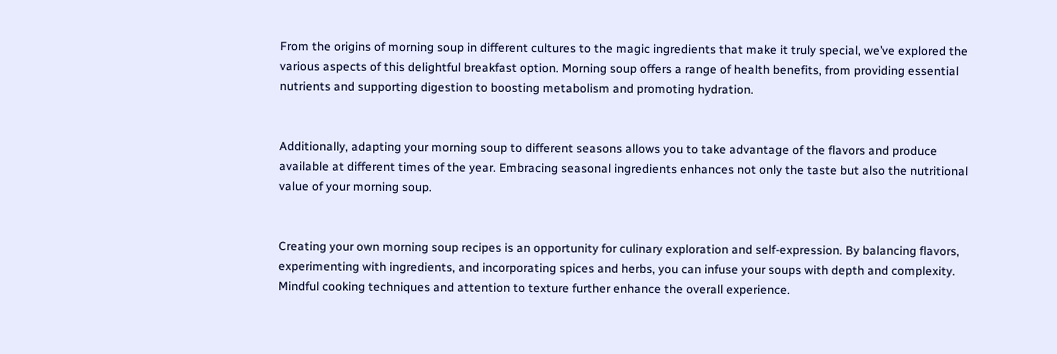From the origins of morning soup in different cultures to the magic ingredients that make it truly special, we’ve explored the various aspects of this delightful breakfast option. Morning soup offers a range of health benefits, from providing essential nutrients and supporting digestion to boosting metabolism and promoting hydration.


Additionally, adapting your morning soup to different seasons allows you to take advantage of the flavors and produce available at different times of the year. Embracing seasonal ingredients enhances not only the taste but also the nutritional value of your morning soup.


Creating your own morning soup recipes is an opportunity for culinary exploration and self-expression. By balancing flavors, experimenting with ingredients, and incorporating spices and herbs, you can infuse your soups with depth and complexity. Mindful cooking techniques and attention to texture further enhance the overall experience.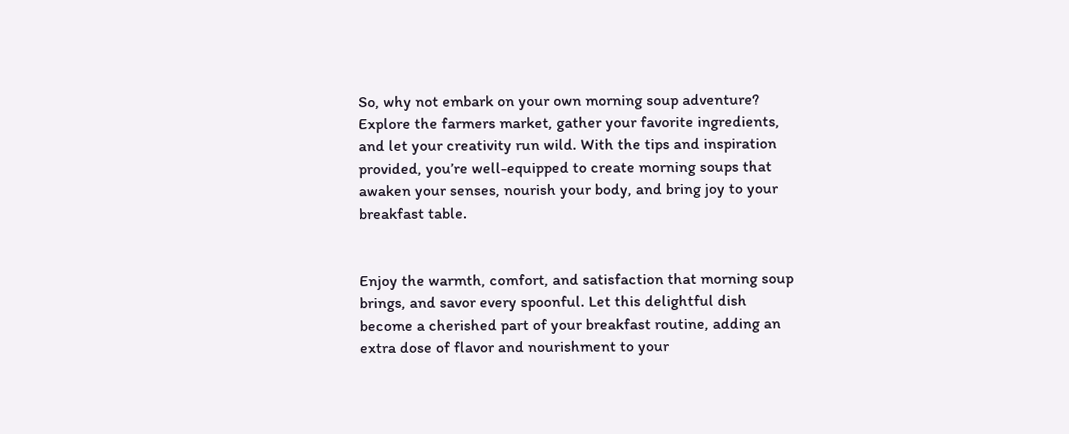So, why not embark on your own morning soup adventure? Explore the farmers market, gather your favorite ingredients, and let your creativity run wild. With the tips and inspiration provided, you’re well-equipped to create morning soups that awaken your senses, nourish your body, and bring joy to your breakfast table.


Enjoy the warmth, comfort, and satisfaction that morning soup brings, and savor every spoonful. Let this delightful dish become a cherished part of your breakfast routine, adding an extra dose of flavor and nourishment to your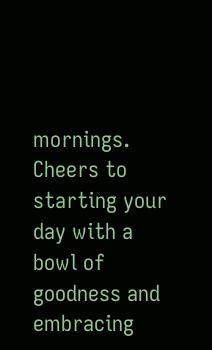mornings. Cheers to starting your day with a bowl of goodness and embracing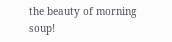the beauty of morning soup!